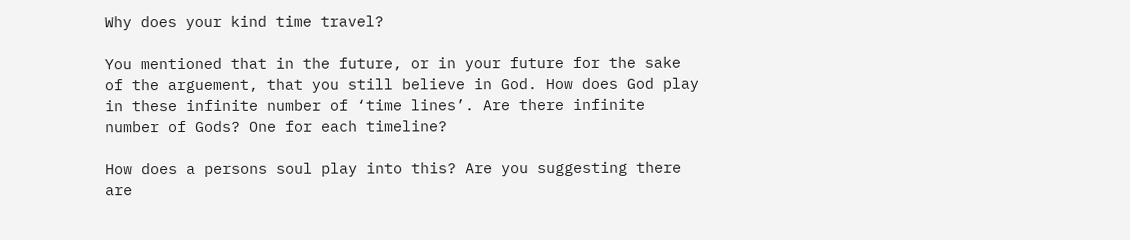Why does your kind time travel?

You mentioned that in the future, or in your future for the sake of the arguement, that you still believe in God. How does God play in these infinite number of ‘time lines’. Are there infinite number of Gods? One for each timeline?

How does a persons soul play into this? Are you suggesting there are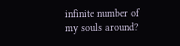infinite number of my souls around?